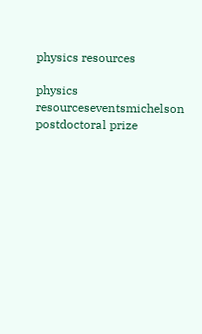physics resources

physics resourceseventsmichelson postdoctoral prize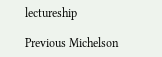lectureship

Previous Michelson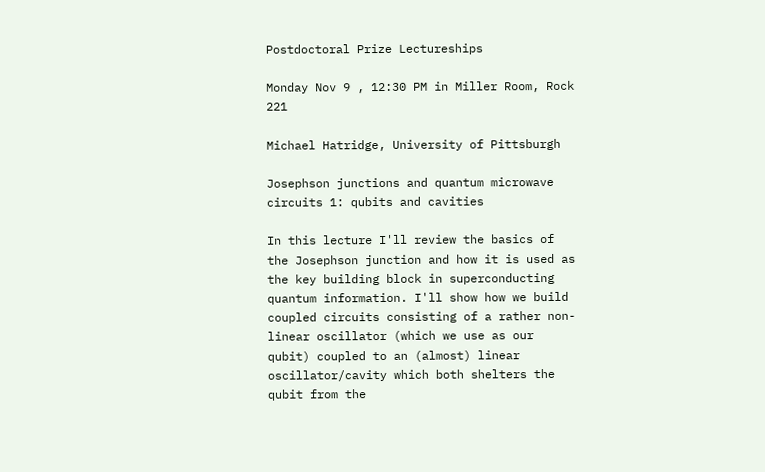Postdoctoral Prize Lectureships

Monday Nov 9 , 12:30 PM in Miller Room, Rock 221

Michael Hatridge, University of Pittsburgh

Josephson junctions and quantum microwave circuits 1: qubits and cavities

In this lecture I'll review the basics of the Josephson junction and how it is used as the key building block in superconducting quantum information. I'll show how we build coupled circuits consisting of a rather non-linear oscillator (which we use as our qubit) coupled to an (almost) linear oscillator/cavity which both shelters the qubit from the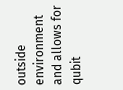outside environment and allows for qubit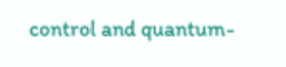control and quantum-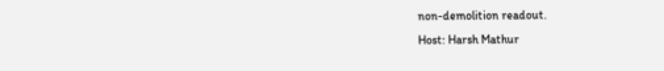non-demolition readout.
Host: Harsh Mathur